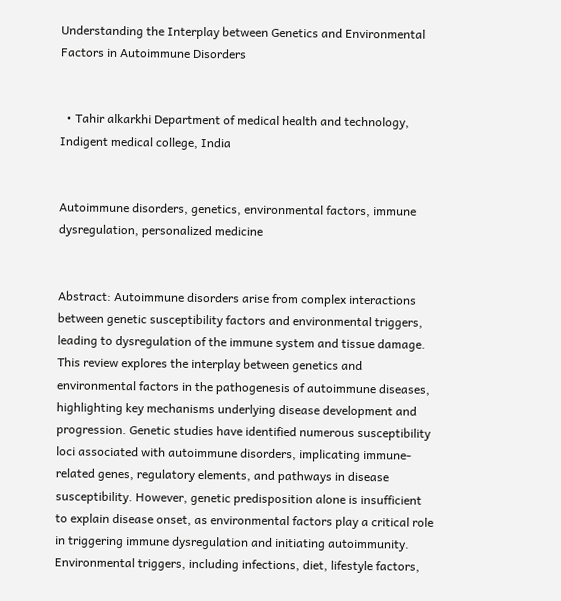Understanding the Interplay between Genetics and Environmental Factors in Autoimmune Disorders


  • Tahir alkarkhi Department of medical health and technology, Indigent medical college, India


Autoimmune disorders, genetics, environmental factors, immune dysregulation, personalized medicine


Abstract: Autoimmune disorders arise from complex interactions between genetic susceptibility factors and environmental triggers, leading to dysregulation of the immune system and tissue damage. This review explores the interplay between genetics and environmental factors in the pathogenesis of autoimmune diseases, highlighting key mechanisms underlying disease development and progression. Genetic studies have identified numerous susceptibility loci associated with autoimmune disorders, implicating immune-related genes, regulatory elements, and pathways in disease susceptibility. However, genetic predisposition alone is insufficient to explain disease onset, as environmental factors play a critical role in triggering immune dysregulation and initiating autoimmunity. Environmental triggers, including infections, diet, lifestyle factors,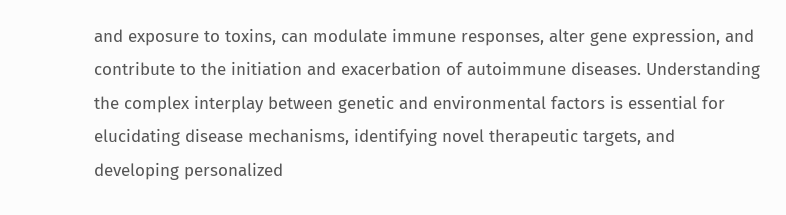and exposure to toxins, can modulate immune responses, alter gene expression, and contribute to the initiation and exacerbation of autoimmune diseases. Understanding the complex interplay between genetic and environmental factors is essential for elucidating disease mechanisms, identifying novel therapeutic targets, and developing personalized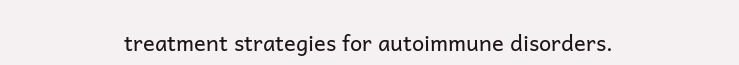treatment strategies for autoimmune disorders.